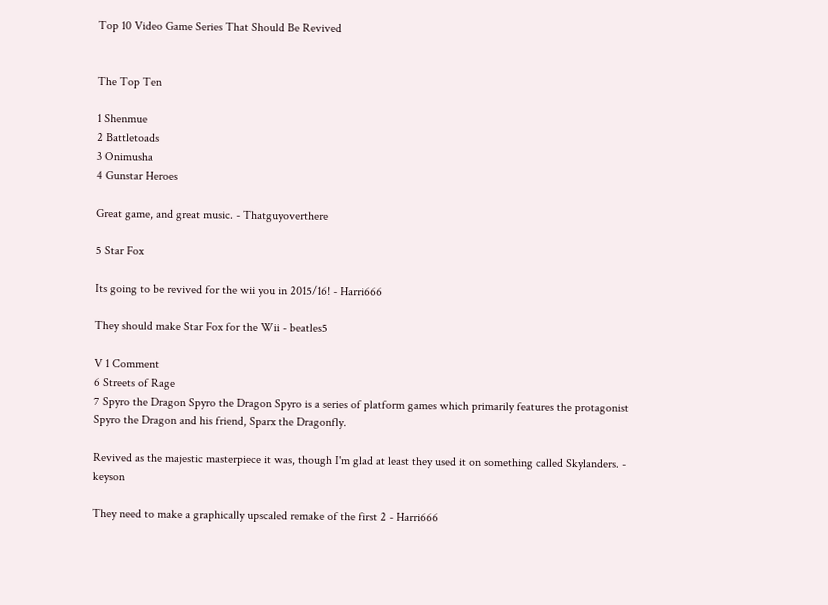Top 10 Video Game Series That Should Be Revived


The Top Ten

1 Shenmue
2 Battletoads
3 Onimusha
4 Gunstar Heroes

Great game, and great music. - Thatguyoverthere

5 Star Fox

Its going to be revived for the wii you in 2015/16! - Harri666

They should make Star Fox for the Wii - beatles5

V 1 Comment
6 Streets of Rage
7 Spyro the Dragon Spyro the Dragon Spyro is a series of platform games which primarily features the protagonist Spyro the Dragon and his friend, Sparx the Dragonfly.

Revived as the majestic masterpiece it was, though I'm glad at least they used it on something called Skylanders. - keyson

They need to make a graphically upscaled remake of the first 2 - Harri666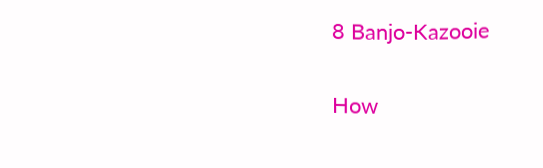8 Banjo-Kazooie

How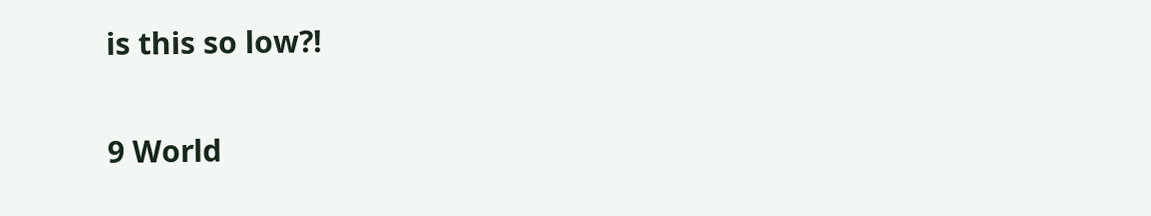is this so low?!

9 World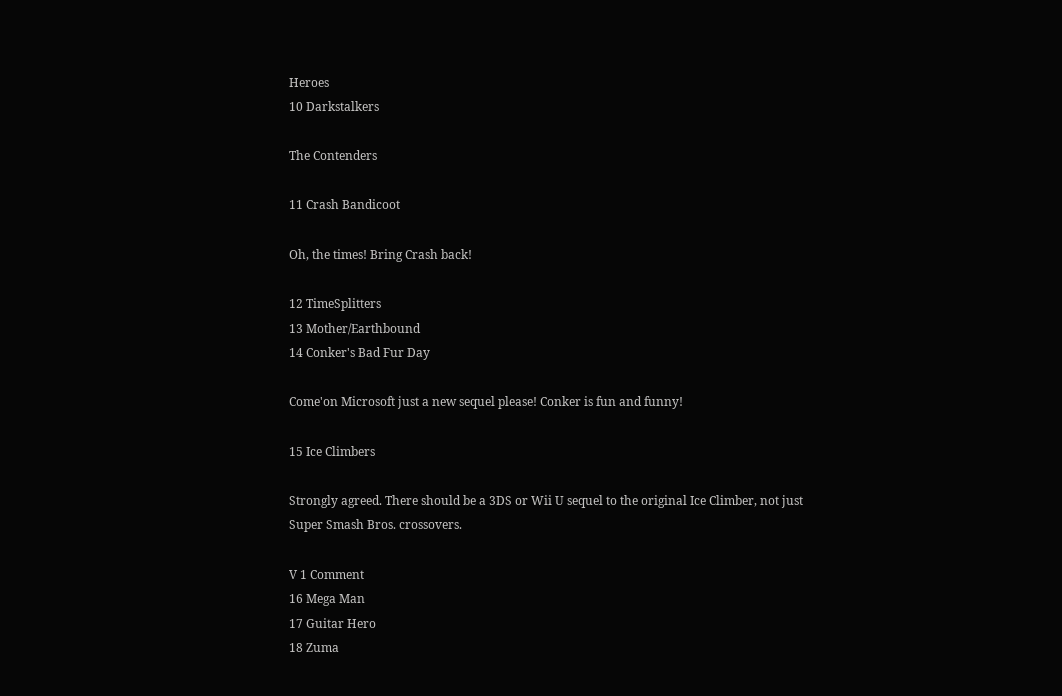Heroes
10 Darkstalkers

The Contenders

11 Crash Bandicoot

Oh, the times! Bring Crash back!

12 TimeSplitters
13 Mother/Earthbound
14 Conker's Bad Fur Day

Come'on Microsoft just a new sequel please! Conker is fun and funny!

15 Ice Climbers

Strongly agreed. There should be a 3DS or Wii U sequel to the original Ice Climber, not just Super Smash Bros. crossovers.

V 1 Comment
16 Mega Man
17 Guitar Hero
18 Zuma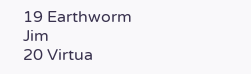19 Earthworm Jim
20 Virtua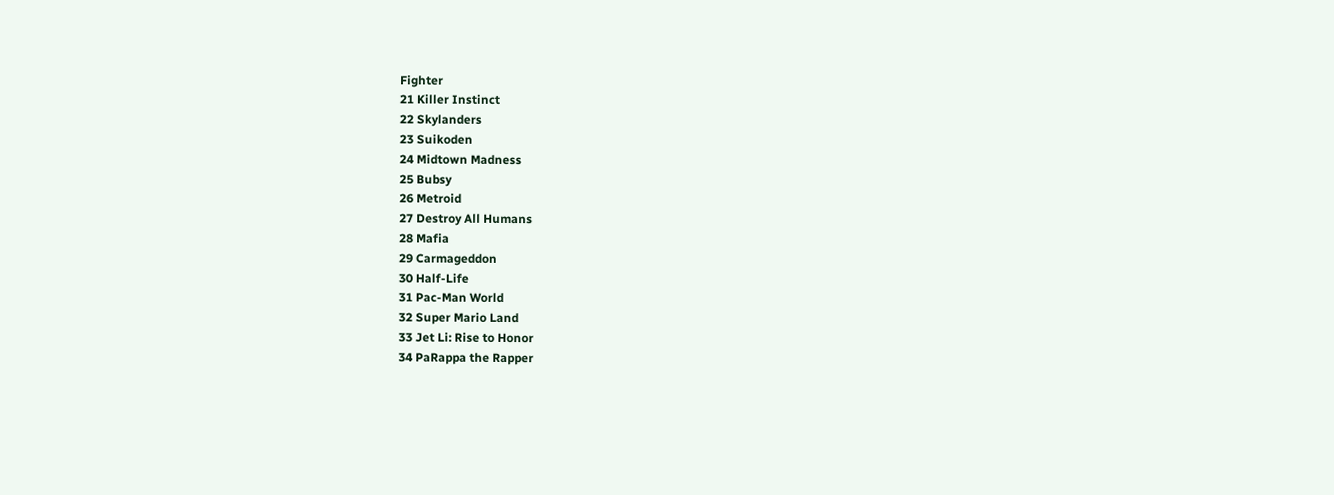Fighter
21 Killer Instinct
22 Skylanders
23 Suikoden
24 Midtown Madness
25 Bubsy
26 Metroid
27 Destroy All Humans
28 Mafia
29 Carmageddon
30 Half-Life
31 Pac-Man World
32 Super Mario Land
33 Jet Li: Rise to Honor
34 PaRappa the Rapper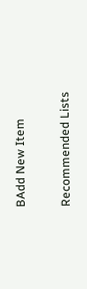BAdd New Item

Recommended Lists